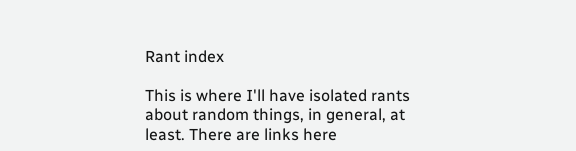Rant index

This is where I'll have isolated rants about random things, in general, at least. There are links here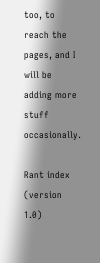too, to reach the pages, and I will be adding more stuff occasionally.

Rant index (version 1.0)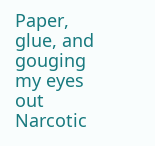Paper, glue, and gouging my eyes out
Narcotic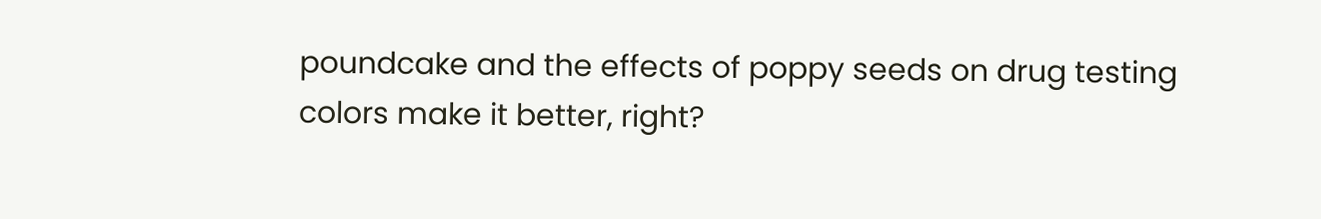poundcake and the effects of poppy seeds on drug testing
colors make it better, right?